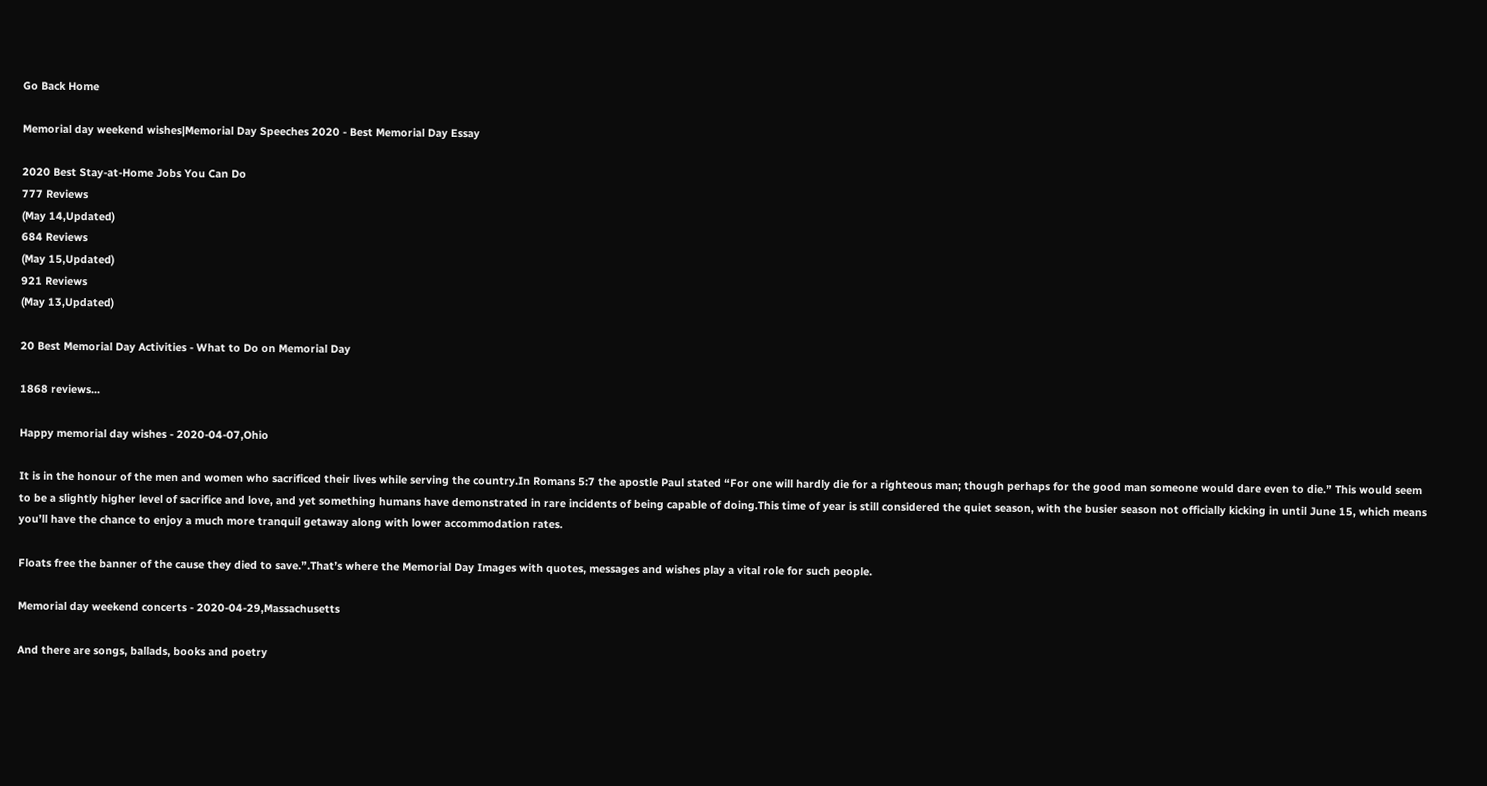Go Back Home

Memorial day weekend wishes|Memorial Day Speeches 2020 - Best Memorial Day Essay

2020 Best Stay-at-Home Jobs You Can Do
777 Reviews
(May 14,Updated)
684 Reviews
(May 15,Updated)
921 Reviews
(May 13,Updated)

20 Best Memorial Day Activities - What to Do on Memorial Day

1868 reviews...

Happy memorial day wishes - 2020-04-07,Ohio

It is in the honour of the men and women who sacrificed their lives while serving the country.In Romans 5:7 the apostle Paul stated “For one will hardly die for a righteous man; though perhaps for the good man someone would dare even to die.” This would seem to be a slightly higher level of sacrifice and love, and yet something humans have demonstrated in rare incidents of being capable of doing.This time of year is still considered the quiet season, with the busier season not officially kicking in until June 15, which means you’ll have the chance to enjoy a much more tranquil getaway along with lower accommodation rates.

Floats free the banner of the cause they died to save.”.That’s where the Memorial Day Images with quotes, messages and wishes play a vital role for such people.

Memorial day weekend concerts - 2020-04-29,Massachusetts

And there are songs, ballads, books and poetry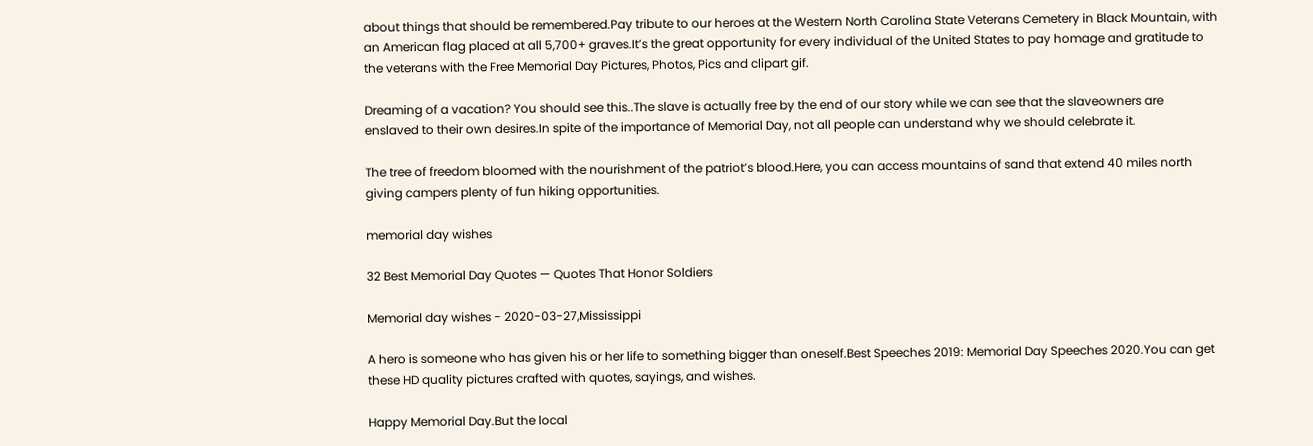about things that should be remembered.Pay tribute to our heroes at the Western North Carolina State Veterans Cemetery in Black Mountain, with an American flag placed at all 5,700+ graves.It’s the great opportunity for every individual of the United States to pay homage and gratitude to the veterans with the Free Memorial Day Pictures, Photos, Pics and clipart gif.

Dreaming of a vacation? You should see this..The slave is actually free by the end of our story while we can see that the slaveowners are enslaved to their own desires.In spite of the importance of Memorial Day, not all people can understand why we should celebrate it.

The tree of freedom bloomed with the nourishment of the patriot’s blood.Here, you can access mountains of sand that extend 40 miles north giving campers plenty of fun hiking opportunities.

memorial day wishes

32 Best Memorial Day Quotes — Quotes That Honor Soldiers

Memorial day wishes - 2020-03-27,Mississippi

A hero is someone who has given his or her life to something bigger than oneself.Best Speeches 2019: Memorial Day Speeches 2020.You can get these HD quality pictures crafted with quotes, sayings, and wishes.

Happy Memorial Day.But the local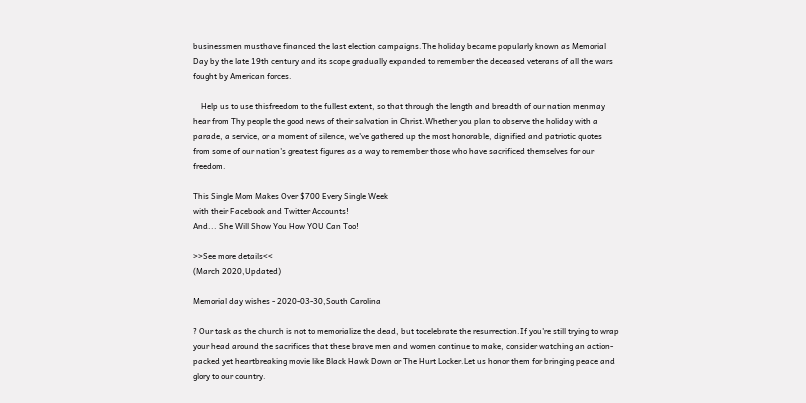businessmen musthave financed the last election campaigns.The holiday became popularly known as Memorial Day by the late 19th century and its scope gradually expanded to remember the deceased veterans of all the wars fought by American forces.

    Help us to use thisfreedom to the fullest extent, so that through the length and breadth of our nation menmay hear from Thy people the good news of their salvation in Christ.Whether you plan to observe the holiday with a parade, a service, or a moment of silence, we've gathered up the most honorable, dignified and patriotic quotes from some of our nation's greatest figures as a way to remember those who have sacrificed themselves for our freedom.

This Single Mom Makes Over $700 Every Single Week
with their Facebook and Twitter Accounts!
And... She Will Show You How YOU Can Too!

>>See more details<<
(March 2020,Updated)

Memorial day wishes - 2020-03-30,South Carolina

? Our task as the church is not to memorialize the dead, but tocelebrate the resurrection.If you're still trying to wrap your head around the sacrifices that these brave men and women continue to make, consider watching an action-packed yet heartbreaking movie like Black Hawk Down or The Hurt Locker.Let us honor them for bringing peace and glory to our country.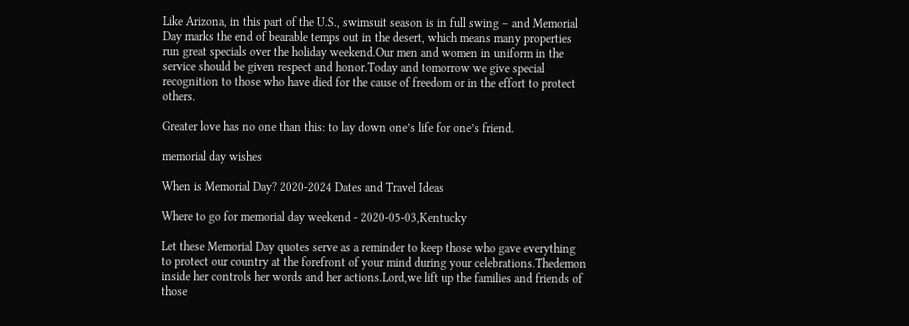Like Arizona, in this part of the U.S., swimsuit season is in full swing – and Memorial Day marks the end of bearable temps out in the desert, which means many properties run great specials over the holiday weekend.Our men and women in uniform in the service should be given respect and honor.Today and tomorrow we give special recognition to those who have died for the cause of freedom or in the effort to protect others.

Greater love has no one than this: to lay down one’s life for one’s friend.

memorial day wishes

When is Memorial Day? 2020-2024 Dates and Travel Ideas

Where to go for memorial day weekend - 2020-05-03,Kentucky

Let these Memorial Day quotes serve as a reminder to keep those who gave everything to protect our country at the forefront of your mind during your celebrations.Thedemon inside her controls her words and her actions.Lord,we lift up the families and friends of those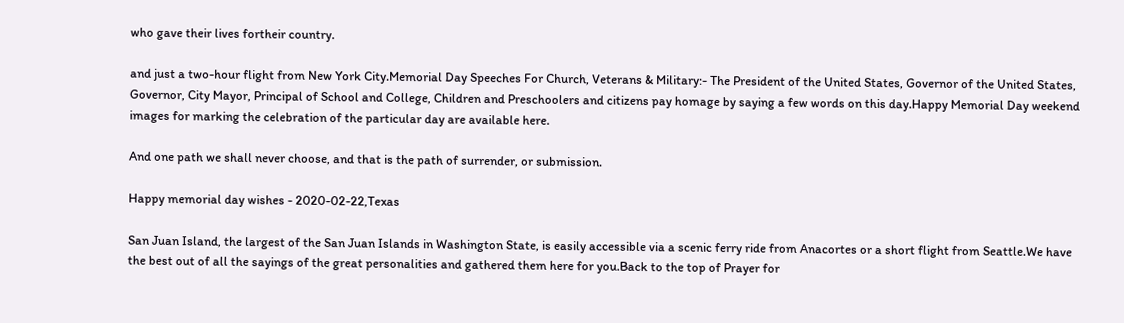who gave their lives fortheir country.

and just a two-hour flight from New York City.Memorial Day Speeches For Church, Veterans & Military:- The President of the United States, Governor of the United States, Governor, City Mayor, Principal of School and College, Children and Preschoolers and citizens pay homage by saying a few words on this day.Happy Memorial Day weekend images for marking the celebration of the particular day are available here.

And one path we shall never choose, and that is the path of surrender, or submission.

Happy memorial day wishes - 2020-02-22,Texas

San Juan Island, the largest of the San Juan Islands in Washington State, is easily accessible via a scenic ferry ride from Anacortes or a short flight from Seattle.We have the best out of all the sayings of the great personalities and gathered them here for you.Back to the top of Prayer for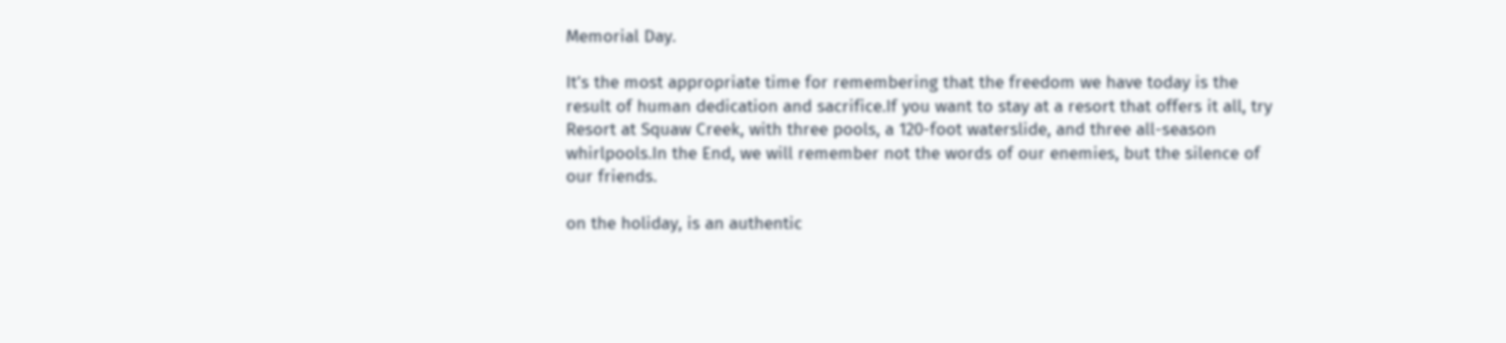Memorial Day.

It’s the most appropriate time for remembering that the freedom we have today is the result of human dedication and sacrifice.If you want to stay at a resort that offers it all, try Resort at Squaw Creek, with three pools, a 120-foot waterslide, and three all-season whirlpools.In the End, we will remember not the words of our enemies, but the silence of our friends.

on the holiday, is an authentic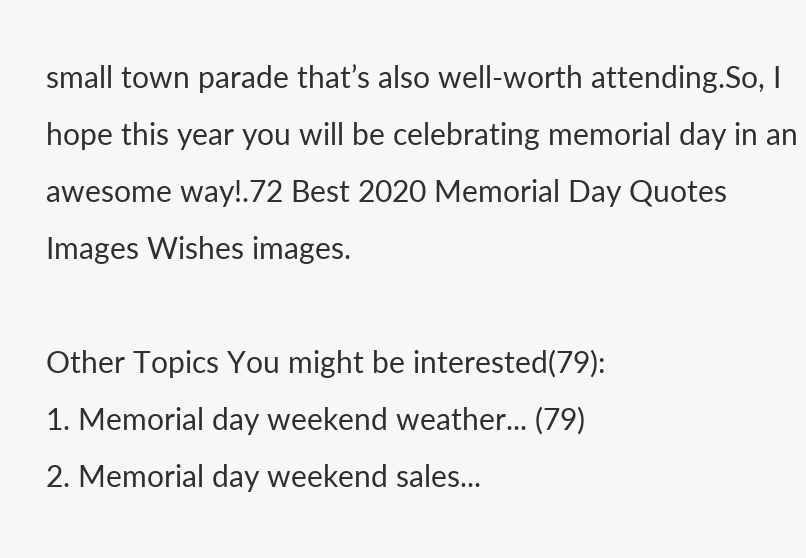small town parade that’s also well-worth attending.So, I hope this year you will be celebrating memorial day in an awesome way!.72 Best 2020 Memorial Day Quotes Images Wishes images.

Other Topics You might be interested(79):
1. Memorial day weekend weather... (79)
2. Memorial day weekend sales...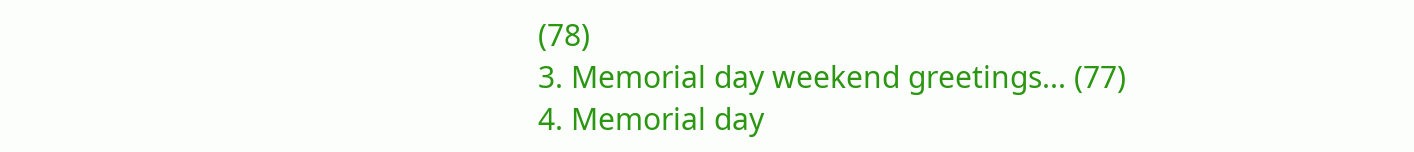(78)
3. Memorial day weekend greetings... (77)
4. Memorial day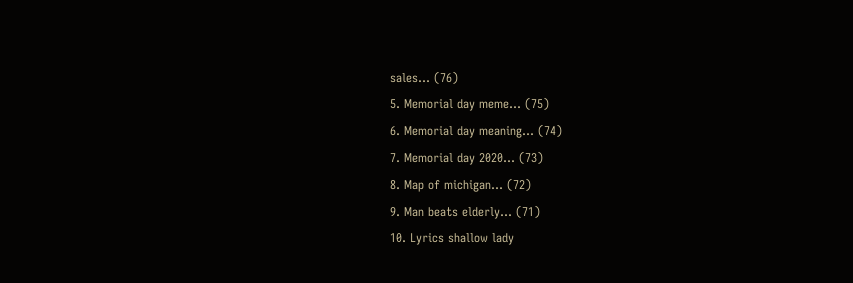sales... (76)
5. Memorial day meme... (75)
6. Memorial day meaning... (74)
7. Memorial day 2020... (73)
8. Map of michigan... (72)
9. Man beats elderly... (71)
10. Lyrics shallow lady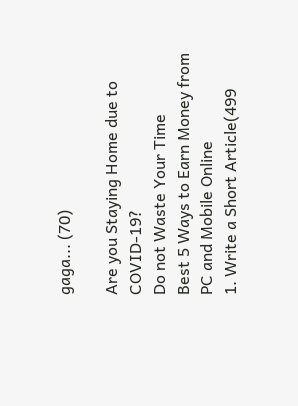gaga... (70)

Are you Staying Home due to COVID-19?
Do not Waste Your Time
Best 5 Ways to Earn Money from PC and Mobile Online
1. Write a Short Article(499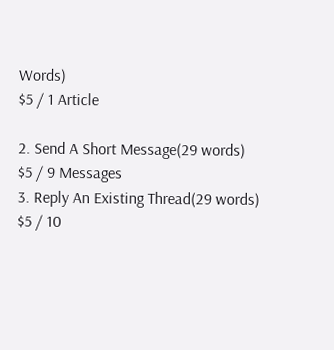Words)
$5 / 1 Article

2. Send A Short Message(29 words)
$5 / 9 Messages
3. Reply An Existing Thread(29 words)
$5 / 10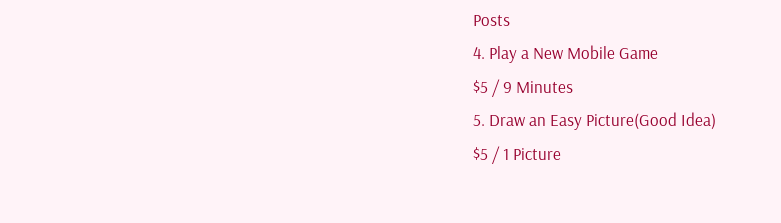Posts
4. Play a New Mobile Game
$5 / 9 Minutes
5. Draw an Easy Picture(Good Idea)
$5 / 1 Picture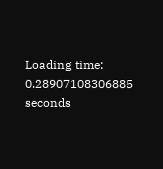Loading time: 0.28907108306885 seconds